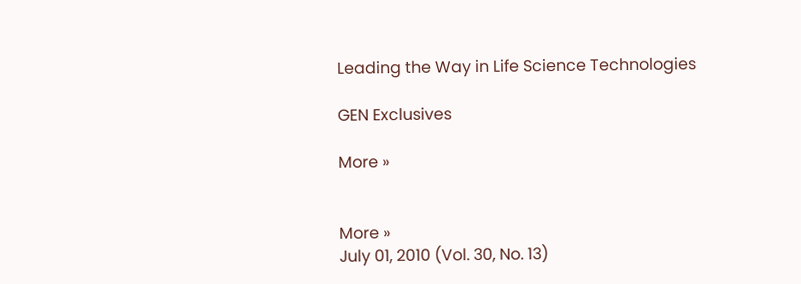Leading the Way in Life Science Technologies

GEN Exclusives

More »


More »
July 01, 2010 (Vol. 30, No. 13)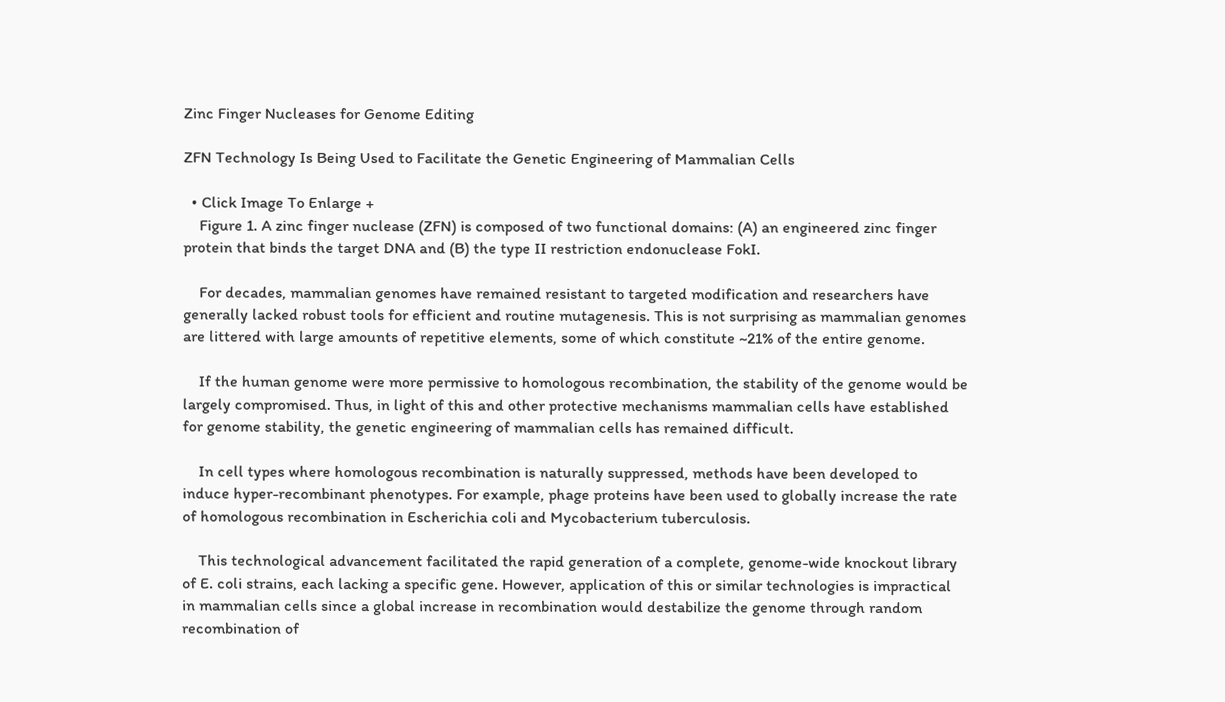Zinc Finger Nucleases for Genome Editing

ZFN Technology Is Being Used to Facilitate the Genetic Engineering of Mammalian Cells

  • Click Image To Enlarge +
    Figure 1. A zinc finger nuclease (ZFN) is composed of two functional domains: (A) an engineered zinc finger protein that binds the target DNA and (B) the type II restriction endonuclease FokI.

    For decades, mammalian genomes have remained resistant to targeted modification and researchers have generally lacked robust tools for efficient and routine mutagenesis. This is not surprising as mammalian genomes are littered with large amounts of repetitive elements, some of which constitute ~21% of the entire genome.

    If the human genome were more permissive to homologous recombination, the stability of the genome would be largely compromised. Thus, in light of this and other protective mechanisms mammalian cells have established for genome stability, the genetic engineering of mammalian cells has remained difficult.

    In cell types where homologous recombination is naturally suppressed, methods have been developed to induce hyper-recombinant phenotypes. For example, phage proteins have been used to globally increase the rate of homologous recombination in Escherichia coli and Mycobacterium tuberculosis.

    This technological advancement facilitated the rapid generation of a complete, genome-wide knockout library of E. coli strains, each lacking a specific gene. However, application of this or similar technologies is impractical in mammalian cells since a global increase in recombination would destabilize the genome through random recombination of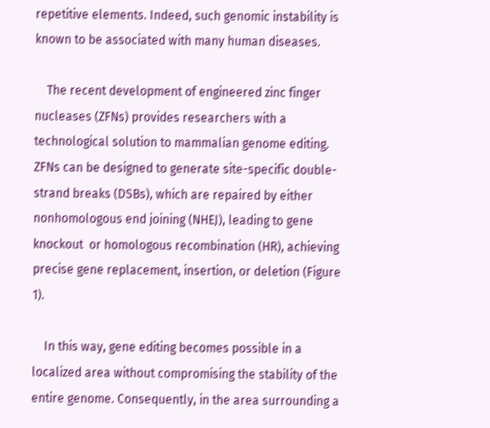repetitive elements. Indeed, such genomic instability is known to be associated with many human diseases.

    The recent development of engineered zinc finger nucleases (ZFNs) provides researchers with a technological solution to mammalian genome editing. ZFNs can be designed to generate site-specific double-strand breaks (DSBs), which are repaired by either nonhomologous end joining (NHEJ), leading to gene knockout  or homologous recombination (HR), achieving precise gene replacement, insertion, or deletion (Figure 1).

    In this way, gene editing becomes possible in a localized area without compromising the stability of the entire genome. Consequently, in the area surrounding a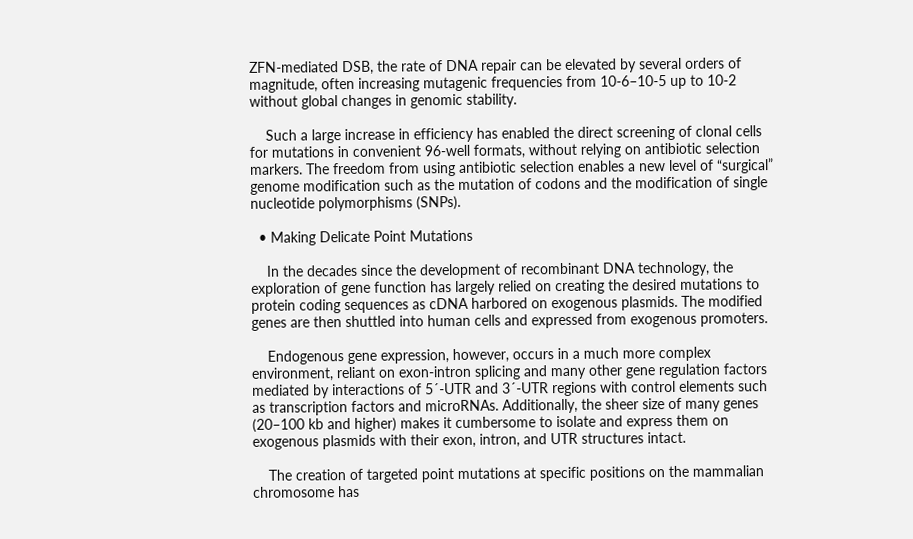ZFN-mediated DSB, the rate of DNA repair can be elevated by several orders of magnitude, often increasing mutagenic frequencies from 10-6–10-5 up to 10-2 without global changes in genomic stability.

    Such a large increase in efficiency has enabled the direct screening of clonal cells for mutations in convenient 96-well formats, without relying on antibiotic selection markers. The freedom from using antibiotic selection enables a new level of “surgical” genome modification such as the mutation of codons and the modification of single nucleotide polymorphisms (SNPs).

  • Making Delicate Point Mutations

    In the decades since the development of recombinant DNA technology, the exploration of gene function has largely relied on creating the desired mutations to protein coding sequences as cDNA harbored on exogenous plasmids. The modified genes are then shuttled into human cells and expressed from exogenous promoters.

    Endogenous gene expression, however, occurs in a much more complex environment, reliant on exon-intron splicing and many other gene regulation factors mediated by interactions of 5´-UTR and 3´-UTR regions with control elements such as transcription factors and microRNAs. Additionally, the sheer size of many genes (20–100 kb and higher) makes it cumbersome to isolate and express them on exogenous plasmids with their exon, intron, and UTR structures intact.

    The creation of targeted point mutations at specific positions on the mammalian chromosome has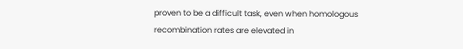proven to be a difficult task, even when homologous recombination rates are elevated in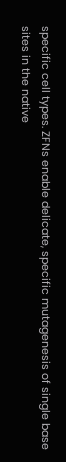specific cell types. ZFNs enable delicate, specific mutagenesis of single base sites in the native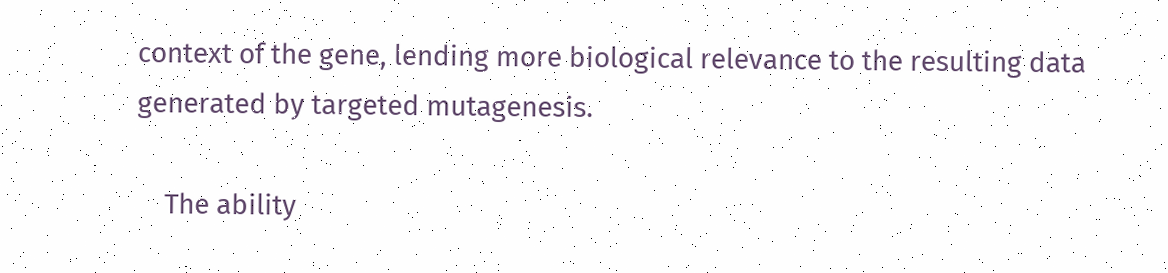context of the gene, lending more biological relevance to the resulting data generated by targeted mutagenesis.

    The ability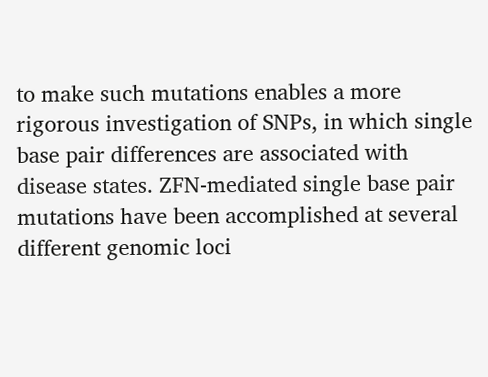to make such mutations enables a more rigorous investigation of SNPs, in which single base pair differences are associated with disease states. ZFN-mediated single base pair mutations have been accomplished at several different genomic loci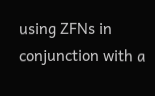using ZFNs in conjunction with a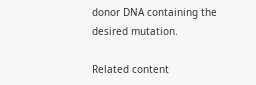donor DNA containing the desired mutation.

Related content